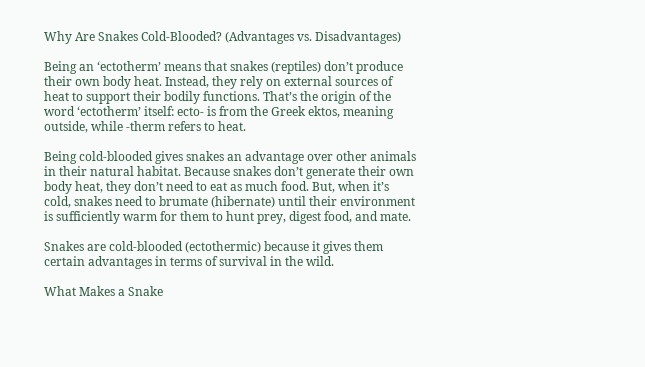Why Are Snakes Cold-Blooded? (Advantages vs. Disadvantages)

Being an ‘ectotherm’ means that snakes (reptiles) don’t produce their own body heat. Instead, they rely on external sources of heat to support their bodily functions. That’s the origin of the word ‘ectotherm’ itself: ecto- is from the Greek ektos, meaning outside, while -therm refers to heat.

Being cold-blooded gives snakes an advantage over other animals in their natural habitat. Because snakes don’t generate their own body heat, they don’t need to eat as much food. But, when it’s cold, snakes need to brumate (hibernate) until their environment is sufficiently warm for them to hunt prey, digest food, and mate.

Snakes are cold-blooded (ectothermic) because it gives them certain advantages in terms of survival in the wild.

What Makes a Snake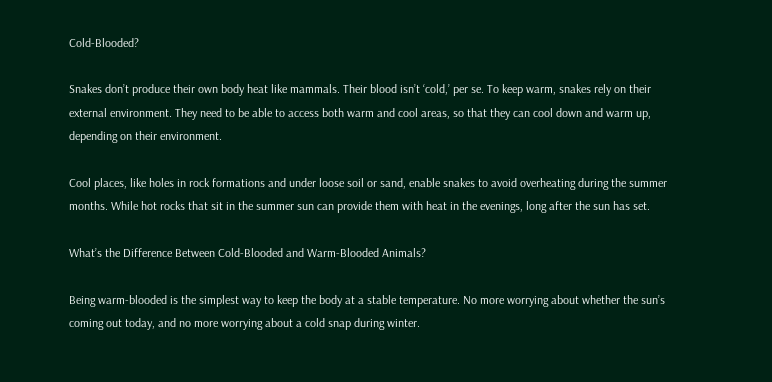Cold-Blooded?

Snakes don’t produce their own body heat like mammals. Their blood isn’t ‘cold,’ per se. To keep warm, snakes rely on their external environment. They need to be able to access both warm and cool areas, so that they can cool down and warm up, depending on their environment.

Cool places, like holes in rock formations and under loose soil or sand, enable snakes to avoid overheating during the summer months. While hot rocks that sit in the summer sun can provide them with heat in the evenings, long after the sun has set.

What’s the Difference Between Cold-Blooded and Warm-Blooded Animals?

Being warm-blooded is the simplest way to keep the body at a stable temperature. No more worrying about whether the sun’s coming out today, and no more worrying about a cold snap during winter.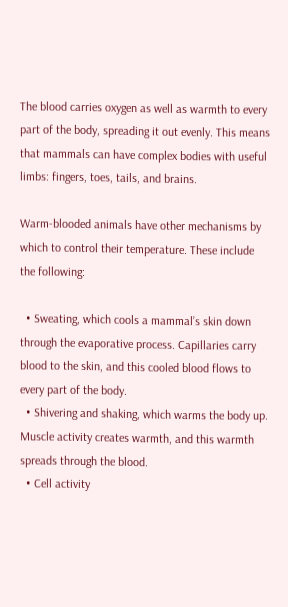The blood carries oxygen as well as warmth to every part of the body, spreading it out evenly. This means that mammals can have complex bodies with useful limbs: fingers, toes, tails, and brains.

Warm-blooded animals have other mechanisms by which to control their temperature. These include the following:

  • Sweating, which cools a mammal’s skin down through the evaporative process. Capillaries carry blood to the skin, and this cooled blood flows to every part of the body.
  • Shivering and shaking, which warms the body up. Muscle activity creates warmth, and this warmth spreads through the blood.
  • Cell activity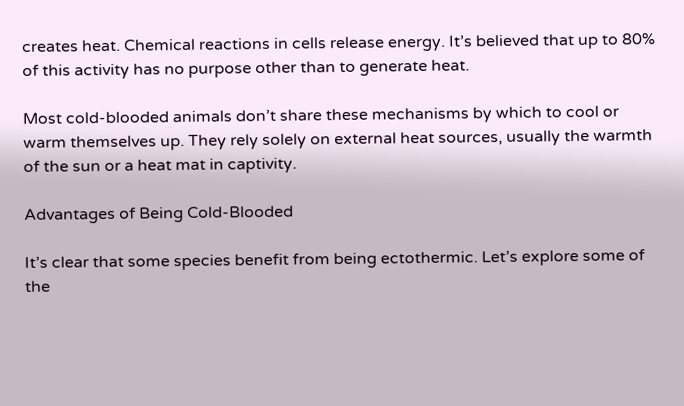creates heat. Chemical reactions in cells release energy. It’s believed that up to 80% of this activity has no purpose other than to generate heat.

Most cold-blooded animals don’t share these mechanisms by which to cool or warm themselves up. They rely solely on external heat sources, usually the warmth of the sun or a heat mat in captivity.

Advantages of Being Cold-Blooded

It’s clear that some species benefit from being ectothermic. Let’s explore some of the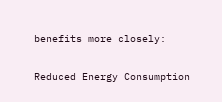benefits more closely:

Reduced Energy Consumption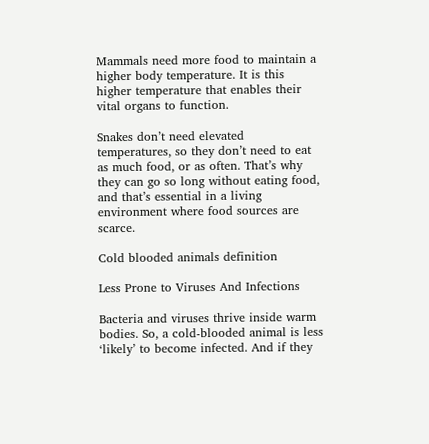Mammals need more food to maintain a higher body temperature. It is this higher temperature that enables their vital organs to function.

Snakes don’t need elevated temperatures, so they don’t need to eat as much food, or as often. That’s why they can go so long without eating food, and that’s essential in a living environment where food sources are scarce.

Cold blooded animals definition

Less Prone to Viruses And Infections

Bacteria and viruses thrive inside warm bodies. So, a cold-blooded animal is less ‘likely’ to become infected. And if they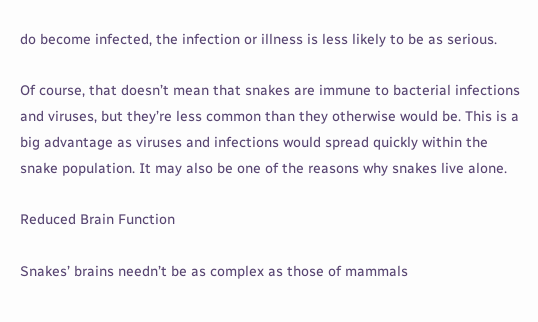do become infected, the infection or illness is less likely to be as serious.

Of course, that doesn’t mean that snakes are immune to bacterial infections and viruses, but they’re less common than they otherwise would be. This is a big advantage as viruses and infections would spread quickly within the snake population. It may also be one of the reasons why snakes live alone.

Reduced Brain Function

Snakes’ brains needn’t be as complex as those of mammals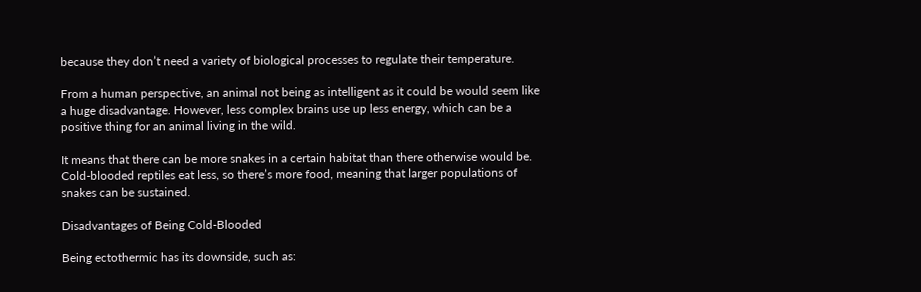because they don’t need a variety of biological processes to regulate their temperature.

From a human perspective, an animal not being as intelligent as it could be would seem like a huge disadvantage. However, less complex brains use up less energy, which can be a positive thing for an animal living in the wild.

It means that there can be more snakes in a certain habitat than there otherwise would be. Cold-blooded reptiles eat less, so there’s more food, meaning that larger populations of snakes can be sustained.

Disadvantages of Being Cold-Blooded

Being ectothermic has its downside, such as: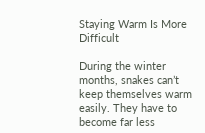Staying Warm Is More Difficult

During the winter months, snakes can’t keep themselves warm easily. They have to become far less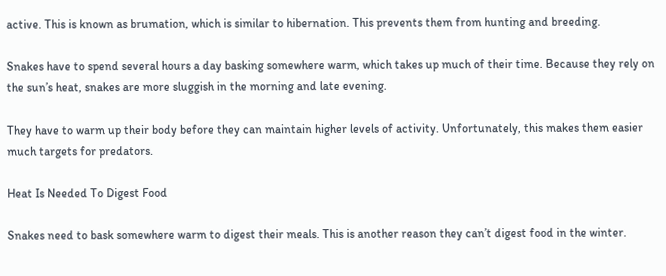active. This is known as brumation, which is similar to hibernation. This prevents them from hunting and breeding.

Snakes have to spend several hours a day basking somewhere warm, which takes up much of their time. Because they rely on the sun’s heat, snakes are more sluggish in the morning and late evening.

They have to warm up their body before they can maintain higher levels of activity. Unfortunately, this makes them easier much targets for predators.

Heat Is Needed To Digest Food

Snakes need to bask somewhere warm to digest their meals. This is another reason they can’t digest food in the winter.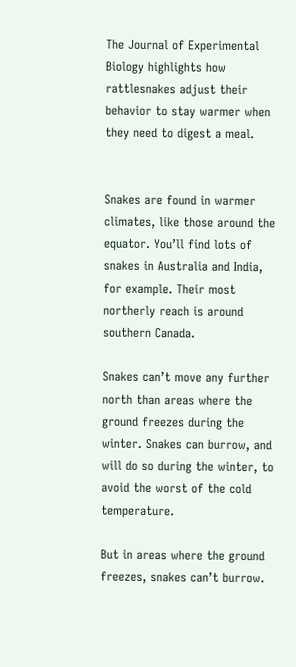The Journal of Experimental Biology highlights how rattlesnakes adjust their behavior to stay warmer when they need to digest a meal.


Snakes are found in warmer climates, like those around the equator. You’ll find lots of snakes in Australia and India, for example. Their most northerly reach is around southern Canada.

Snakes can’t move any further north than areas where the ground freezes during the winter. Snakes can burrow, and will do so during the winter, to avoid the worst of the cold temperature.

But in areas where the ground freezes, snakes can’t burrow.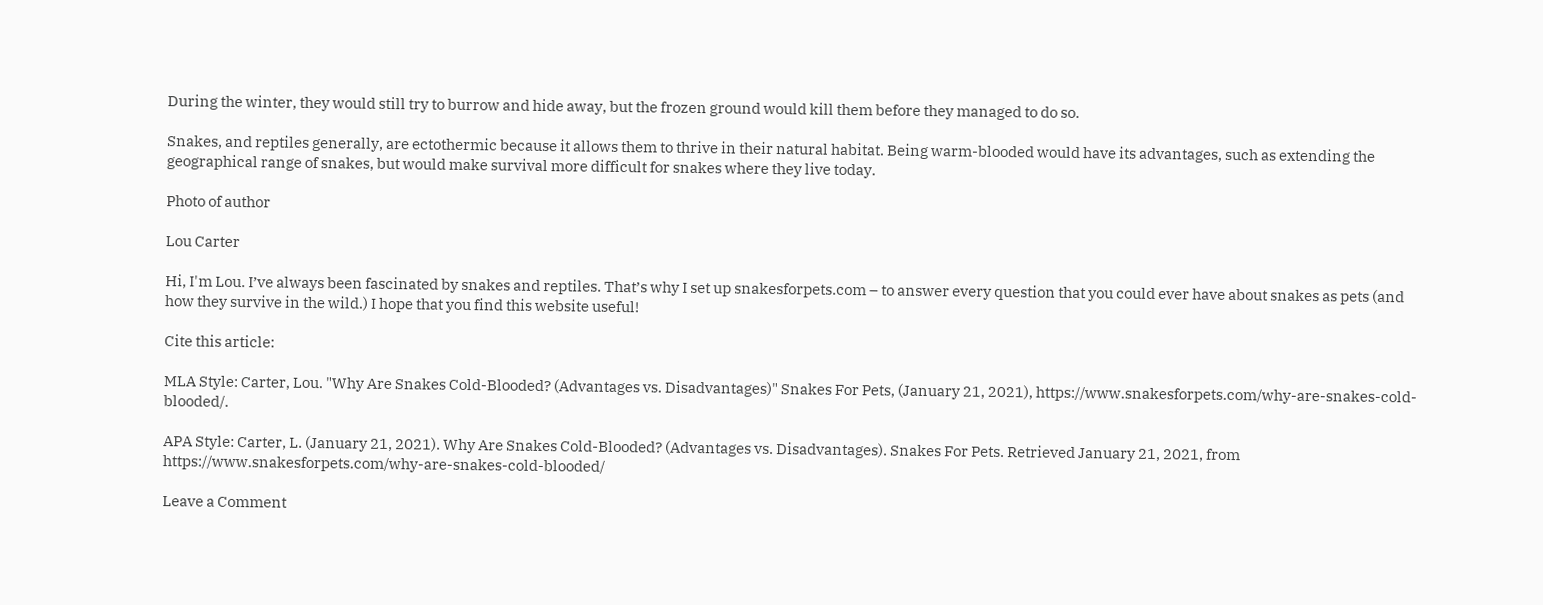During the winter, they would still try to burrow and hide away, but the frozen ground would kill them before they managed to do so.

Snakes, and reptiles generally, are ectothermic because it allows them to thrive in their natural habitat. Being warm-blooded would have its advantages, such as extending the geographical range of snakes, but would make survival more difficult for snakes where they live today.

Photo of author

Lou Carter

Hi, I'm Lou. I’ve always been fascinated by snakes and reptiles. That’s why I set up snakesforpets.com – to answer every question that you could ever have about snakes as pets (and how they survive in the wild.) I hope that you find this website useful!

Cite this article:

MLA Style: Carter, Lou. "Why Are Snakes Cold-Blooded? (Advantages vs. Disadvantages)" Snakes For Pets, (January 21, 2021), https://www.snakesforpets.com/why-are-snakes-cold-blooded/.

APA Style: Carter, L. (January 21, 2021). Why Are Snakes Cold-Blooded? (Advantages vs. Disadvantages). Snakes For Pets. Retrieved January 21, 2021, from https://www.snakesforpets.com/why-are-snakes-cold-blooded/

Leave a Comment